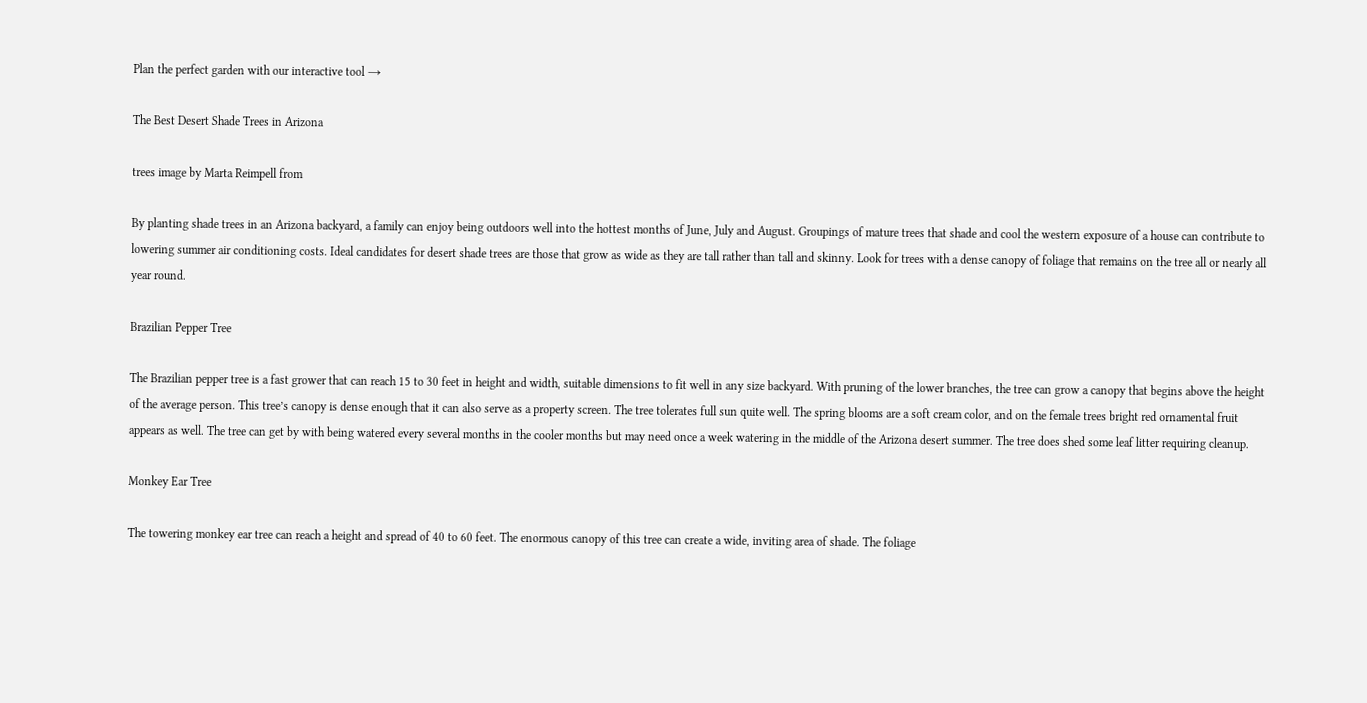Plan the perfect garden with our interactive tool →

The Best Desert Shade Trees in Arizona

trees image by Marta Reimpell from

By planting shade trees in an Arizona backyard, a family can enjoy being outdoors well into the hottest months of June, July and August. Groupings of mature trees that shade and cool the western exposure of a house can contribute to lowering summer air conditioning costs. Ideal candidates for desert shade trees are those that grow as wide as they are tall rather than tall and skinny. Look for trees with a dense canopy of foliage that remains on the tree all or nearly all year round.

Brazilian Pepper Tree

The Brazilian pepper tree is a fast grower that can reach 15 to 30 feet in height and width, suitable dimensions to fit well in any size backyard. With pruning of the lower branches, the tree can grow a canopy that begins above the height of the average person. This tree’s canopy is dense enough that it can also serve as a property screen. The tree tolerates full sun quite well. The spring blooms are a soft cream color, and on the female trees bright red ornamental fruit appears as well. The tree can get by with being watered every several months in the cooler months but may need once a week watering in the middle of the Arizona desert summer. The tree does shed some leaf litter requiring cleanup.

Monkey Ear Tree

The towering monkey ear tree can reach a height and spread of 40 to 60 feet. The enormous canopy of this tree can create a wide, inviting area of shade. The foliage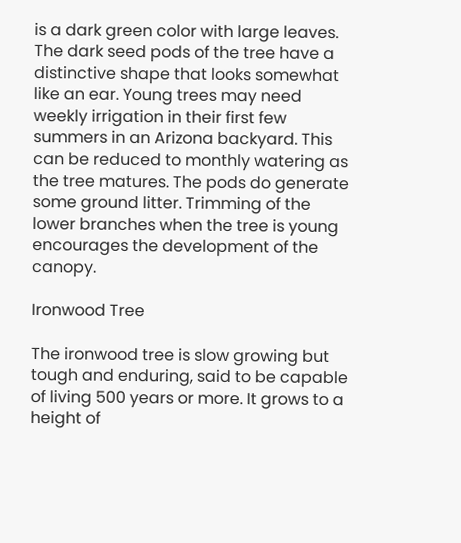is a dark green color with large leaves. The dark seed pods of the tree have a distinctive shape that looks somewhat like an ear. Young trees may need weekly irrigation in their first few summers in an Arizona backyard. This can be reduced to monthly watering as the tree matures. The pods do generate some ground litter. Trimming of the lower branches when the tree is young encourages the development of the canopy.

Ironwood Tree

The ironwood tree is slow growing but tough and enduring, said to be capable of living 500 years or more. It grows to a height of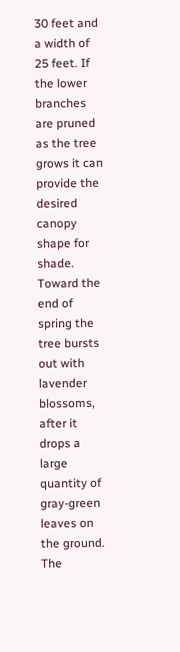30 feet and a width of 25 feet. If the lower branches are pruned as the tree grows it can provide the desired canopy shape for shade. Toward the end of spring the tree bursts out with lavender blossoms, after it drops a large quantity of gray-green leaves on the ground. The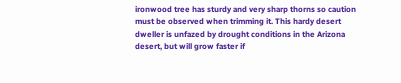ironwood tree has sturdy and very sharp thorns so caution must be observed when trimming it. This hardy desert dweller is unfazed by drought conditions in the Arizona desert, but will grow faster if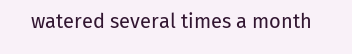watered several times a month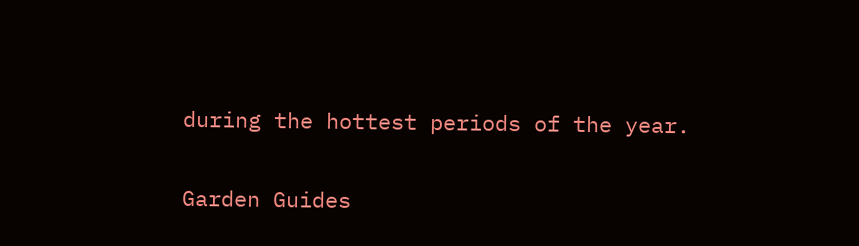during the hottest periods of the year.

Garden Guides